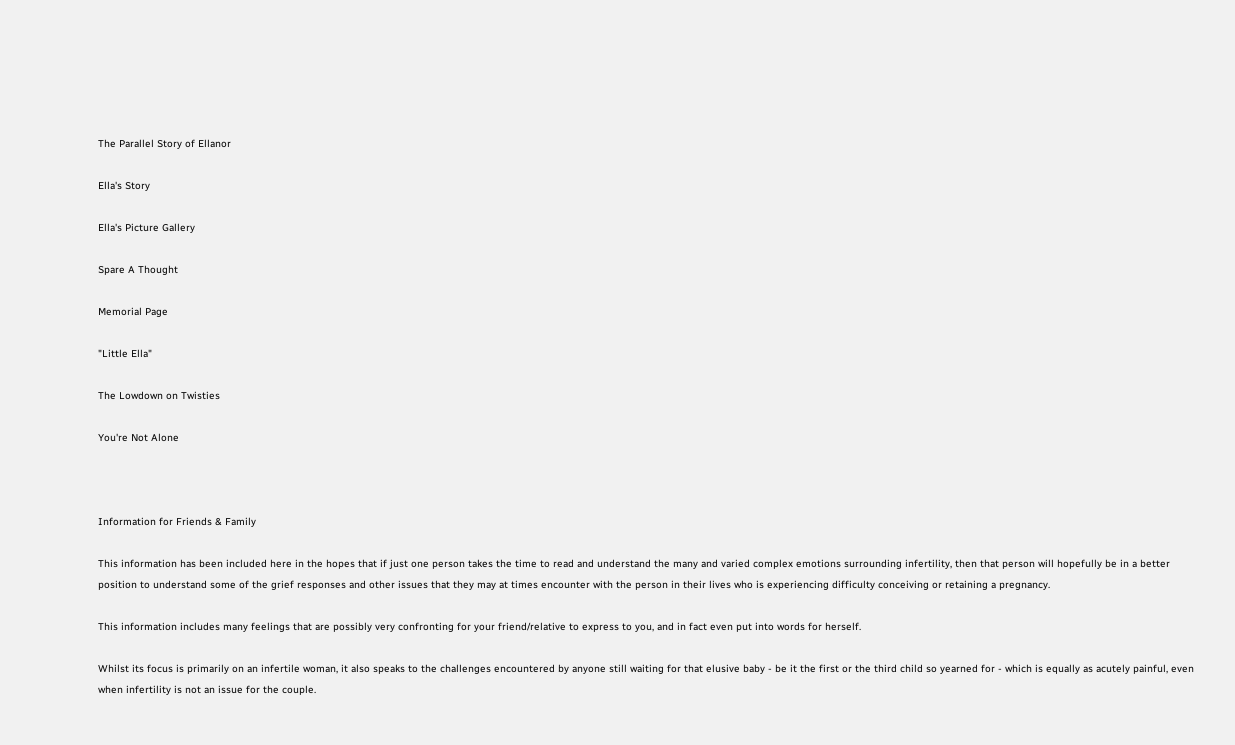The Parallel Story of Ellanor

Ella's Story

Ella's Picture Gallery

Spare A Thought

Memorial Page

"Little Ella"

The Lowdown on Twisties

You're Not Alone



Information for Friends & Family

This information has been included here in the hopes that if just one person takes the time to read and understand the many and varied complex emotions surrounding infertility, then that person will hopefully be in a better position to understand some of the grief responses and other issues that they may at times encounter with the person in their lives who is experiencing difficulty conceiving or retaining a pregnancy.

This information includes many feelings that are possibly very confronting for your friend/relative to express to you, and in fact even put into words for herself.

Whilst its focus is primarily on an infertile woman, it also speaks to the challenges encountered by anyone still waiting for that elusive baby - be it the first or the third child so yearned for - which is equally as acutely painful, even when infertility is not an issue for the couple.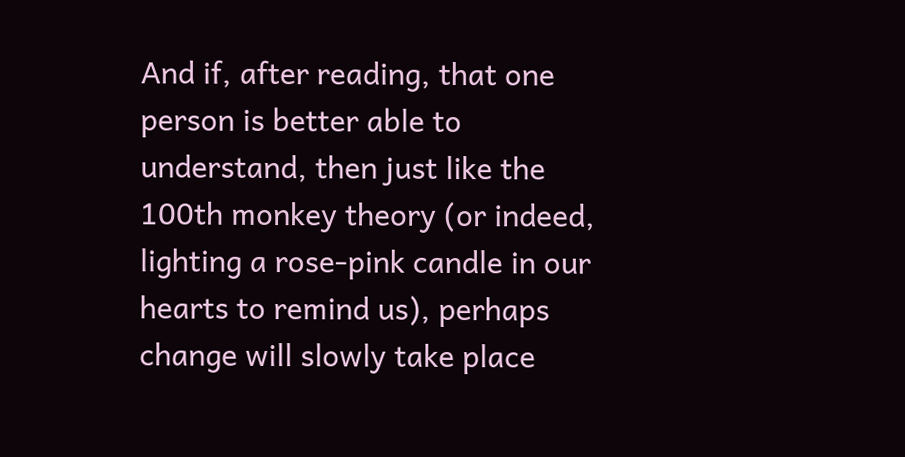And if, after reading, that one person is better able to understand, then just like the 100th monkey theory (or indeed, lighting a rose-pink candle in our hearts to remind us), perhaps change will slowly take place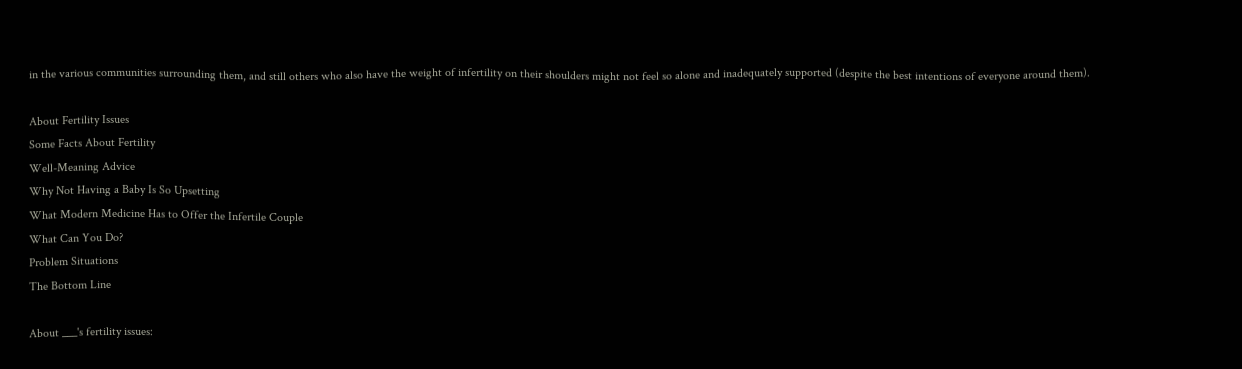in the various communities surrounding them, and still others who also have the weight of infertility on their shoulders might not feel so alone and inadequately supported (despite the best intentions of everyone around them).

About Fertility Issues
Some Facts About Fertility
Well-Meaning Advice
Why Not Having a Baby Is So Upsetting
What Modern Medicine Has to Offer the Infertile Couple
What Can You Do?
Problem Situations
The Bottom Line

About ___'s fertility issues: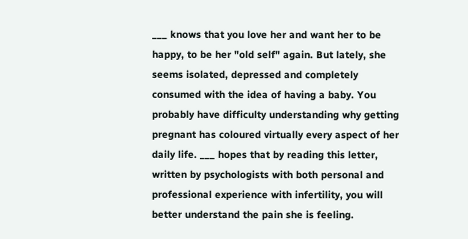___ knows that you love her and want her to be happy, to be her "old self" again. But lately, she seems isolated, depressed and completely consumed with the idea of having a baby. You probably have difficulty understanding why getting pregnant has coloured virtually every aspect of her daily life. ___ hopes that by reading this letter, written by psychologists with both personal and professional experience with infertility, you will better understand the pain she is feeling.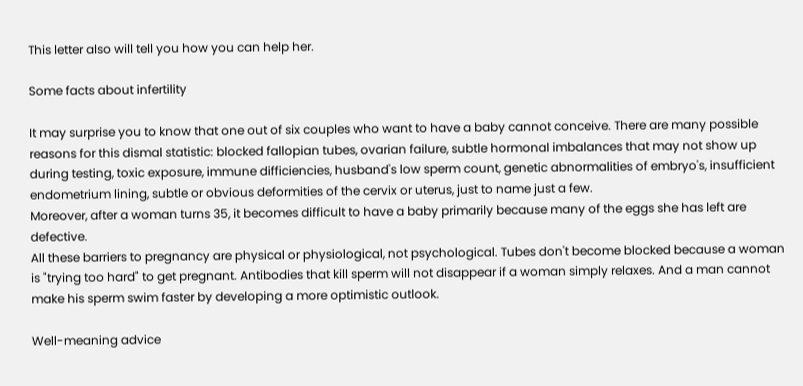This letter also will tell you how you can help her.

Some facts about infertility

It may surprise you to know that one out of six couples who want to have a baby cannot conceive. There are many possible reasons for this dismal statistic: blocked fallopian tubes, ovarian failure, subtle hormonal imbalances that may not show up during testing, toxic exposure, immune difficiencies, husband's low sperm count, genetic abnormalities of embryo's, insufficient endometrium lining, subtle or obvious deformities of the cervix or uterus, just to name just a few.
Moreover, after a woman turns 35, it becomes difficult to have a baby primarily because many of the eggs she has left are defective.
All these barriers to pregnancy are physical or physiological, not psychological. Tubes don't become blocked because a woman is "trying too hard" to get pregnant. Antibodies that kill sperm will not disappear if a woman simply relaxes. And a man cannot make his sperm swim faster by developing a more optimistic outlook.

Well-meaning advice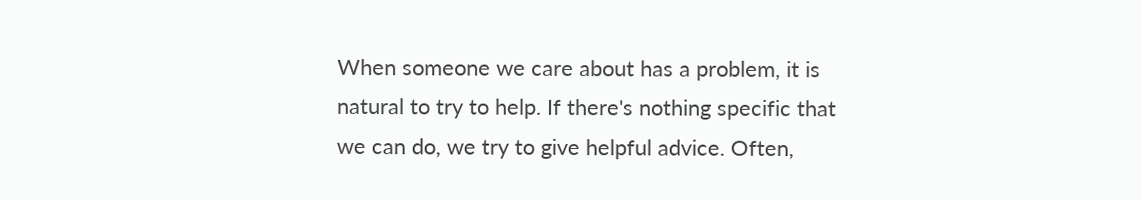When someone we care about has a problem, it is natural to try to help. If there's nothing specific that we can do, we try to give helpful advice. Often,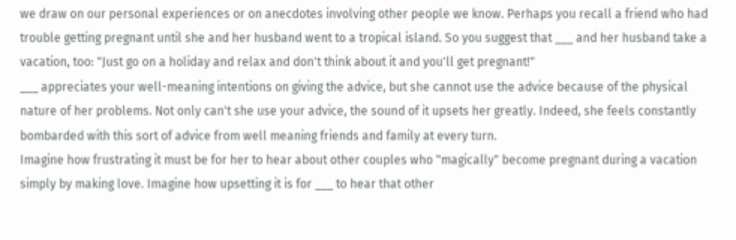we draw on our personal experiences or on anecdotes involving other people we know. Perhaps you recall a friend who had trouble getting pregnant until she and her husband went to a tropical island. So you suggest that ___ and her husband take a vacation, too: "Just go on a holiday and relax and don't think about it and you'll get pregnant!"
___ appreciates your well-meaning intentions on giving the advice, but she cannot use the advice because of the physical nature of her problems. Not only can't she use your advice, the sound of it upsets her greatly. Indeed, she feels constantly bombarded with this sort of advice from well meaning friends and family at every turn.
Imagine how frustrating it must be for her to hear about other couples who "magically" become pregnant during a vacation simply by making love. Imagine how upsetting it is for ___ to hear that other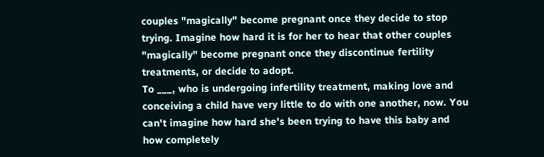couples "magically" become pregnant once they decide to stop trying. Imagine how hard it is for her to hear that other couples "magically" become pregnant once they discontinue fertility treatments, or decide to adopt.
To ___, who is undergoing infertility treatment, making love and conceiving a child have very little to do with one another, now. You can't imagine how hard she's been trying to have this baby and how completely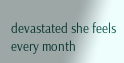devastated she feels every month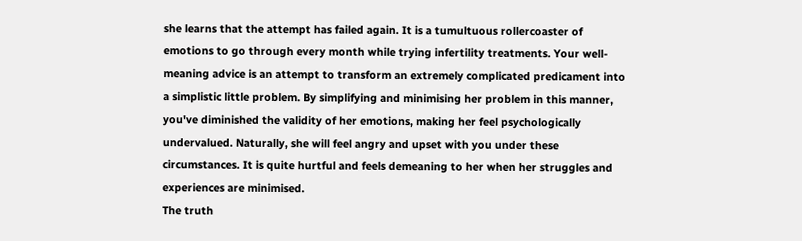she learns that the attempt has failed again. It is a tumultuous rollercoaster of emotions to go through every month while trying infertility treatments. Your well-meaning advice is an attempt to transform an extremely complicated predicament into a simplistic little problem. By simplifying and minimising her problem in this manner, you've diminished the validity of her emotions, making her feel psychologically undervalued. Naturally, she will feel angry and upset with you under these circumstances. It is quite hurtful and feels demeaning to her when her struggles and experiences are minimised.
The truth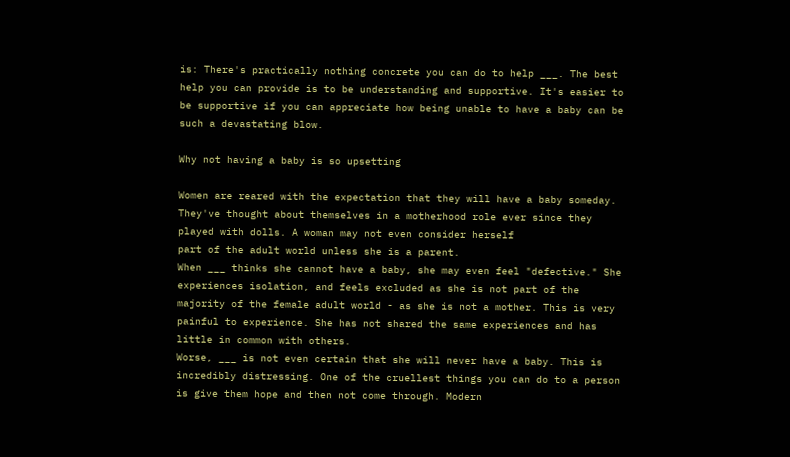is: There's practically nothing concrete you can do to help ___. The best help you can provide is to be understanding and supportive. It's easier to be supportive if you can appreciate how being unable to have a baby can be such a devastating blow.

Why not having a baby is so upsetting

Women are reared with the expectation that they will have a baby someday. They've thought about themselves in a motherhood role ever since they played with dolls. A woman may not even consider herself
part of the adult world unless she is a parent.
When ___ thinks she cannot have a baby, she may even feel "defective." She experiences isolation, and feels excluded as she is not part of the majority of the female adult world - as she is not a mother. This is very painful to experience. She has not shared the same experiences and has little in common with others.
Worse, ___ is not even certain that she will never have a baby. This is incredibly distressing. One of the cruellest things you can do to a person is give them hope and then not come through. Modern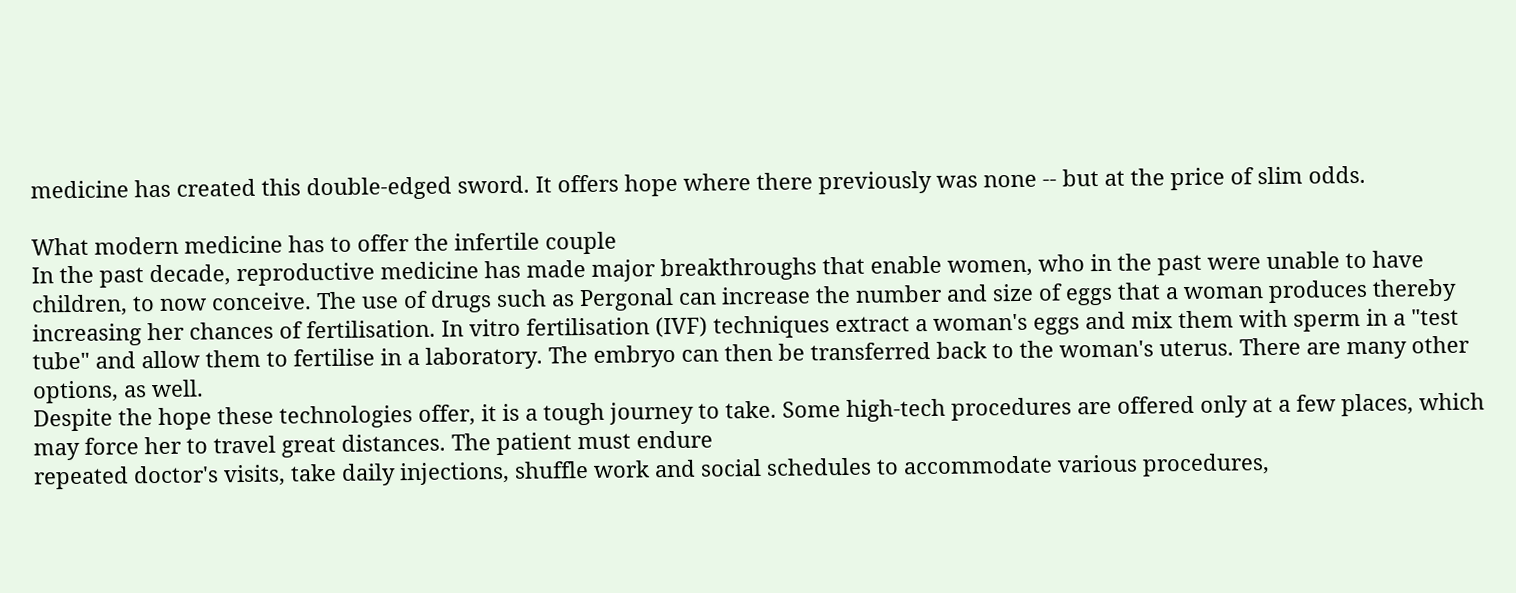medicine has created this double-edged sword. It offers hope where there previously was none -- but at the price of slim odds.

What modern medicine has to offer the infertile couple
In the past decade, reproductive medicine has made major breakthroughs that enable women, who in the past were unable to have children, to now conceive. The use of drugs such as Pergonal can increase the number and size of eggs that a woman produces thereby increasing her chances of fertilisation. In vitro fertilisation (IVF) techniques extract a woman's eggs and mix them with sperm in a "test tube" and allow them to fertilise in a laboratory. The embryo can then be transferred back to the woman's uterus. There are many other options, as well.
Despite the hope these technologies offer, it is a tough journey to take. Some high-tech procedures are offered only at a few places, which may force her to travel great distances. The patient must endure
repeated doctor's visits, take daily injections, shuffle work and social schedules to accommodate various procedures,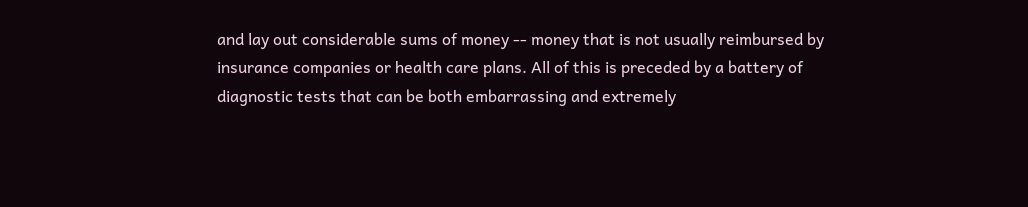and lay out considerable sums of money -- money that is not usually reimbursed by
insurance companies or health care plans. All of this is preceded by a battery of diagnostic tests that can be both embarrassing and extremely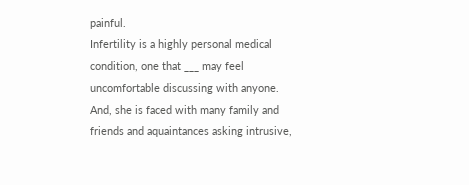painful.
Infertility is a highly personal medical condition, one that ___ may feel uncomfortable discussing with anyone. And, she is faced with many family and friends and aquaintances asking intrusive,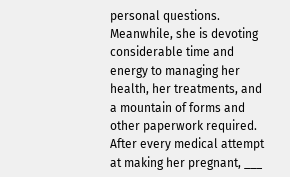personal questions. Meanwhile, she is devoting considerable time and energy to managing her health, her treatments, and a mountain of forms and other paperwork required.
After every medical attempt at making her pregnant, ___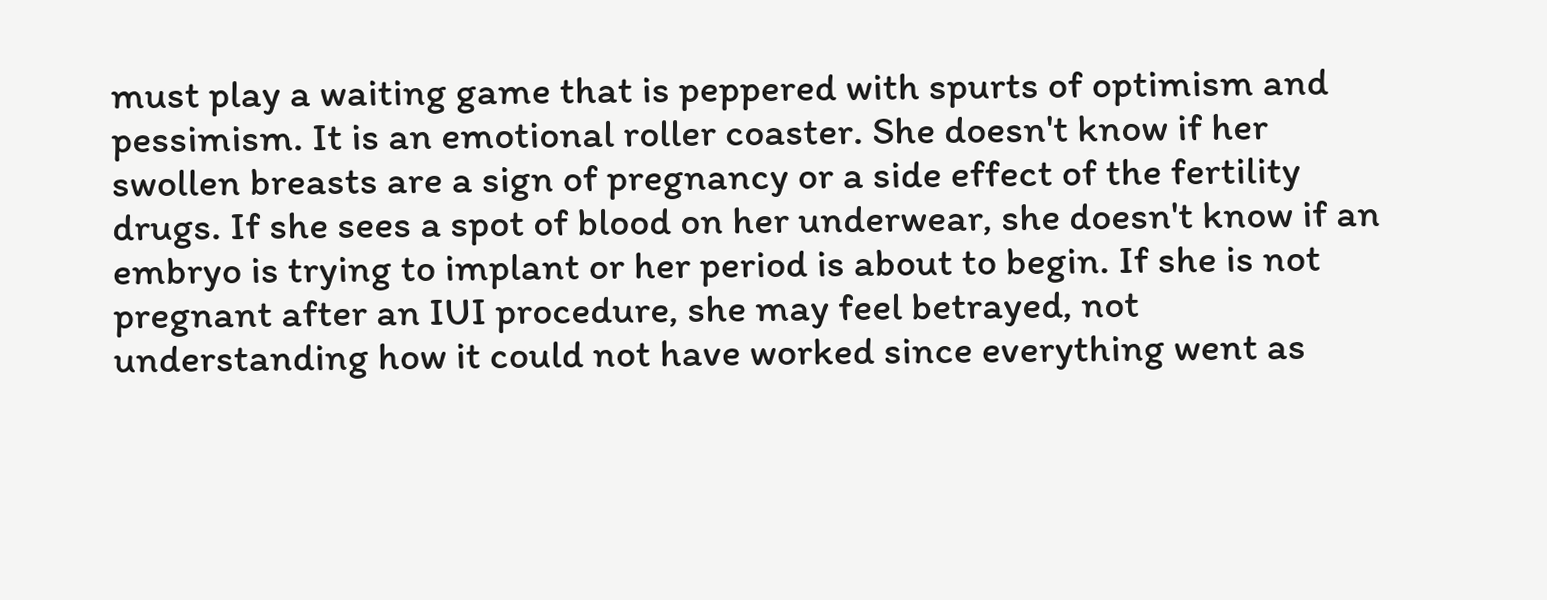must play a waiting game that is peppered with spurts of optimism and pessimism. It is an emotional roller coaster. She doesn't know if her
swollen breasts are a sign of pregnancy or a side effect of the fertility drugs. If she sees a spot of blood on her underwear, she doesn't know if an embryo is trying to implant or her period is about to begin. If she is not pregnant after an IUI procedure, she may feel betrayed, not understanding how it could not have worked since everything went as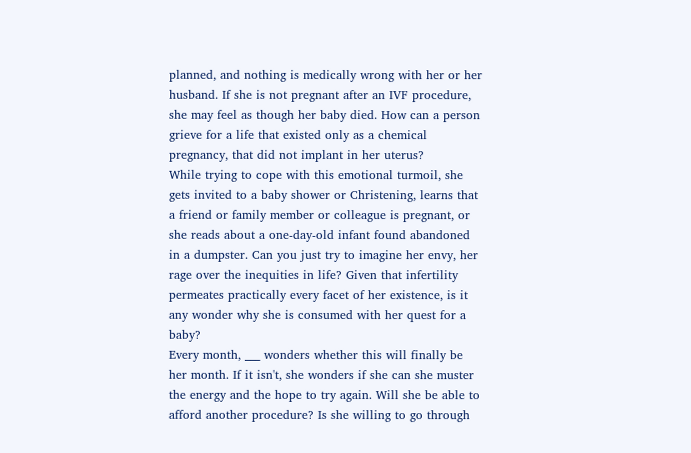planned, and nothing is medically wrong with her or her husband. If she is not pregnant after an IVF procedure, she may feel as though her baby died. How can a person grieve for a life that existed only as a chemical pregnancy, that did not implant in her uterus?
While trying to cope with this emotional turmoil, she gets invited to a baby shower or Christening, learns that a friend or family member or colleague is pregnant, or she reads about a one-day-old infant found abandoned in a dumpster. Can you just try to imagine her envy, her rage over the inequities in life? Given that infertility permeates practically every facet of her existence, is it any wonder why she is consumed with her quest for a baby?
Every month, ___ wonders whether this will finally be her month. If it isn't, she wonders if she can she muster the energy and the hope to try again. Will she be able to afford another procedure? Is she willing to go through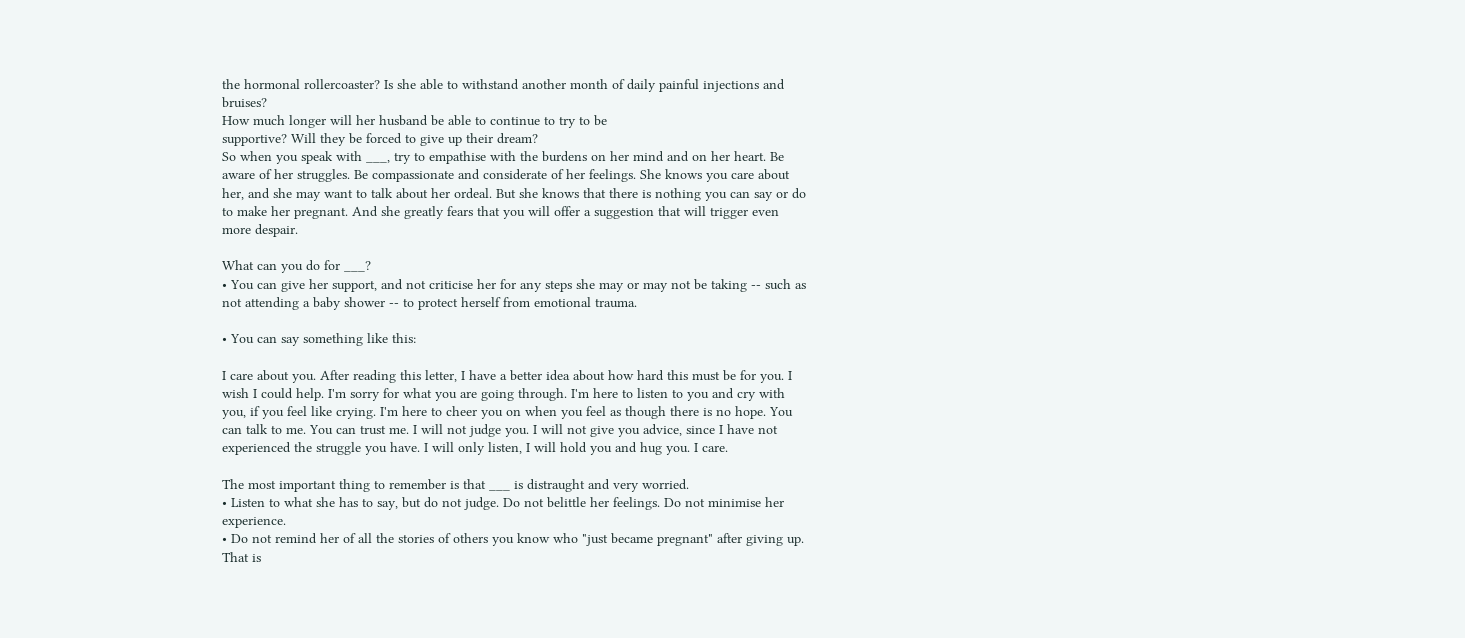the hormonal rollercoaster? Is she able to withstand another month of daily painful injections and bruises?
How much longer will her husband be able to continue to try to be
supportive? Will they be forced to give up their dream?
So when you speak with ___, try to empathise with the burdens on her mind and on her heart. Be aware of her struggles. Be compassionate and considerate of her feelings. She knows you care about her, and she may want to talk about her ordeal. But she knows that there is nothing you can say or do to make her pregnant. And she greatly fears that you will offer a suggestion that will trigger even more despair.

What can you do for ___?
• You can give her support, and not criticise her for any steps she may or may not be taking -- such as not attending a baby shower -- to protect herself from emotional trauma.

• You can say something like this:

I care about you. After reading this letter, I have a better idea about how hard this must be for you. I wish I could help. I'm sorry for what you are going through. I'm here to listen to you and cry with you, if you feel like crying. I'm here to cheer you on when you feel as though there is no hope. You can talk to me. You can trust me. I will not judge you. I will not give you advice, since I have not experienced the struggle you have. I will only listen, I will hold you and hug you. I care.

The most important thing to remember is that ___ is distraught and very worried.
• Listen to what she has to say, but do not judge. Do not belittle her feelings. Do not minimise her experience.
• Do not remind her of all the stories of others you know who "just became pregnant" after giving up. That is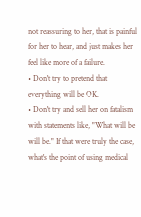not reassuring to her, that is painful for her to hear, and just makes her feel like more of a failure.
• Don't try to pretend that everything will be OK.
• Don't try and sell her on fatalism with statements like, "What will be will be." If that were truly the case, what's the point of using medical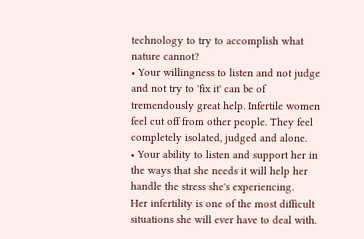technology to try to accomplish what nature cannot?
• Your willingness to listen and not judge and not try to 'fix it' can be of tremendously great help. Infertile women feel cut off from other people. They feel completely isolated, judged and alone.
• Your ability to listen and support her in the ways that she needs it will help her handle the stress she's experiencing.
Her infertility is one of the most difficult situations she will ever have to deal with.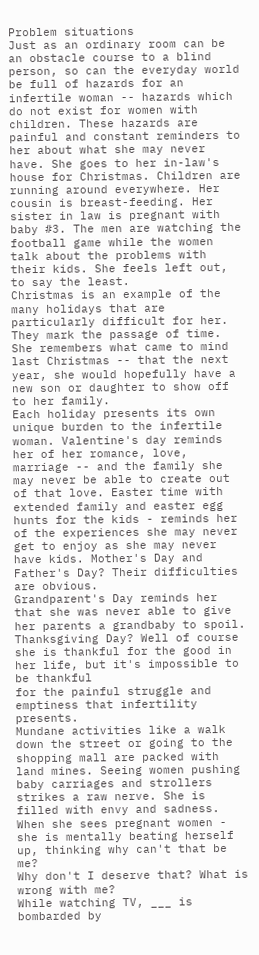Problem situations
Just as an ordinary room can be an obstacle course to a blind person, so can the everyday world be full of hazards for an infertile woman -- hazards which do not exist for women with children. These hazards are
painful and constant reminders to her about what she may never have. She goes to her in-law's house for Christmas. Children are running around everywhere. Her cousin is breast-feeding. Her sister in law is pregnant with baby #3. The men are watching the football game while the women talk about the problems with their kids. She feels left out, to say the least.
Christmas is an example of the many holidays that are particularly difficult for her. They mark the passage of time. She remembers what came to mind last Christmas -- that the next year, she would hopefully have a new son or daughter to show off to her family.
Each holiday presents its own unique burden to the infertile woman. Valentine's day reminds her of her romance, love, marriage -- and the family she may never be able to create out of that love. Easter time with extended family and easter egg hunts for the kids - reminds her of the experiences she may never get to enjoy as she may never have kids. Mother's Day and Father's Day? Their difficulties are obvious.
Grandparent's Day reminds her that she was never able to give her parents a grandbaby to spoil. Thanksgiving Day? Well of course she is thankful for the good in her life, but it's impossible to be thankful
for the painful struggle and emptiness that infertility presents.
Mundane activities like a walk down the street or going to the shopping mall are packed with land mines. Seeing women pushing baby carriages and strollers strikes a raw nerve. She is filled with envy and sadness. When she sees pregnant women - she is mentally beating herself up, thinking why can't that be me?
Why don't I deserve that? What is wrong with me?
While watching TV, ___ is bombarded by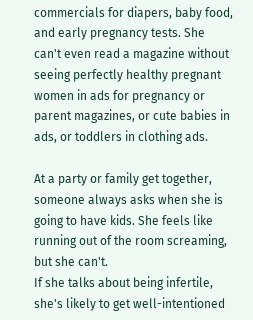commercials for diapers, baby food, and early pregnancy tests. She can't even read a magazine without seeing perfectly healthy pregnant women in ads for pregnancy or parent magazines, or cute babies in ads, or toddlers in clothing ads.

At a party or family get together, someone always asks when she is going to have kids. She feels like running out of the room screaming, but she can't.
If she talks about being infertile, she's likely to get well-intentioned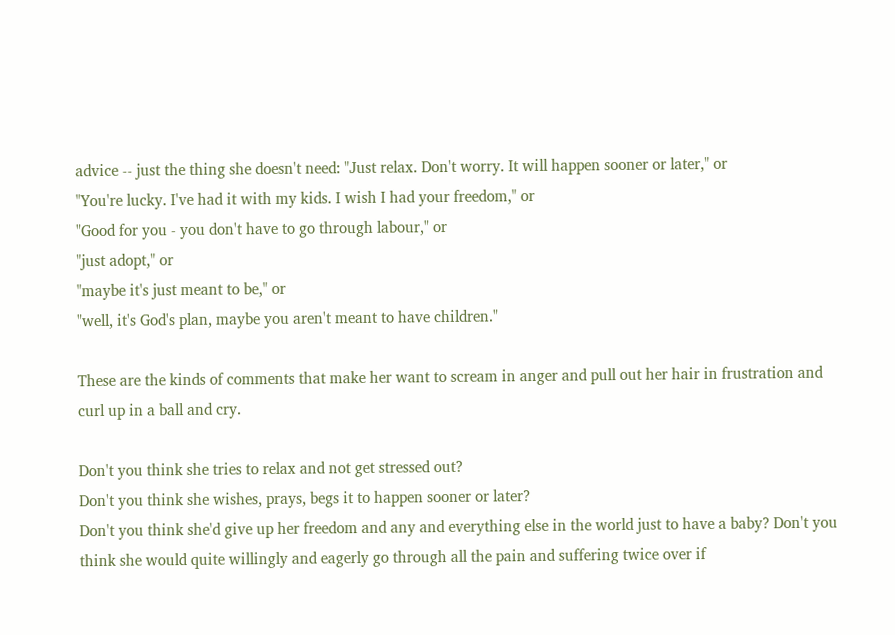advice -- just the thing she doesn't need: "Just relax. Don't worry. It will happen sooner or later," or
"You're lucky. I've had it with my kids. I wish I had your freedom," or
"Good for you - you don't have to go through labour," or
"just adopt," or
"maybe it's just meant to be," or
"well, it's God's plan, maybe you aren't meant to have children."

These are the kinds of comments that make her want to scream in anger and pull out her hair in frustration and curl up in a ball and cry.

Don't you think she tries to relax and not get stressed out?
Don't you think she wishes, prays, begs it to happen sooner or later?
Don't you think she'd give up her freedom and any and everything else in the world just to have a baby? Don't you think she would quite willingly and eagerly go through all the pain and suffering twice over if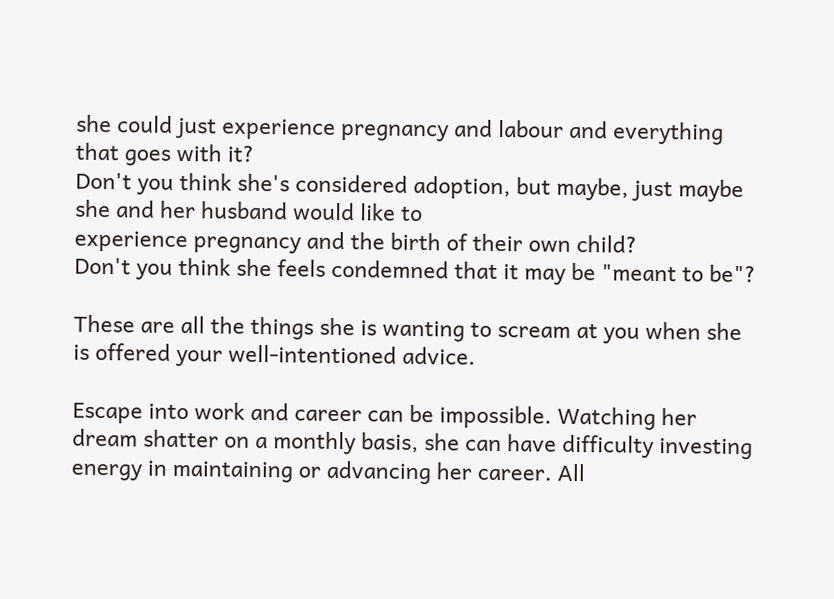she could just experience pregnancy and labour and everything that goes with it?
Don't you think she's considered adoption, but maybe, just maybe she and her husband would like to
experience pregnancy and the birth of their own child?
Don't you think she feels condemned that it may be "meant to be"?

These are all the things she is wanting to scream at you when she is offered your well-intentioned advice.

Escape into work and career can be impossible. Watching her dream shatter on a monthly basis, she can have difficulty investing energy in maintaining or advancing her career. All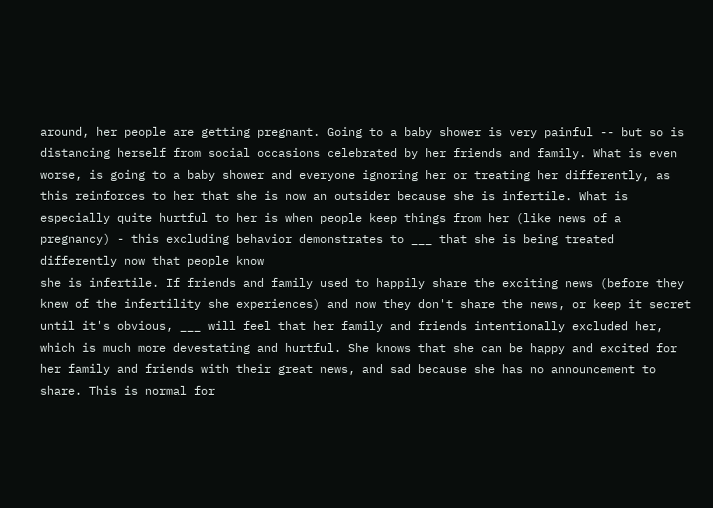around, her people are getting pregnant. Going to a baby shower is very painful -- but so is distancing herself from social occasions celebrated by her friends and family. What is even worse, is going to a baby shower and everyone ignoring her or treating her differently, as this reinforces to her that she is now an outsider because she is infertile. What is especially quite hurtful to her is when people keep things from her (like news of a pregnancy) - this excluding behavior demonstrates to ___ that she is being treated differently now that people know
she is infertile. If friends and family used to happily share the exciting news (before they knew of the infertility she experiences) and now they don't share the news, or keep it secret until it's obvious, ___ will feel that her family and friends intentionally excluded her, which is much more devestating and hurtful. She knows that she can be happy and excited for her family and friends with their great news, and sad because she has no announcement to share. This is normal for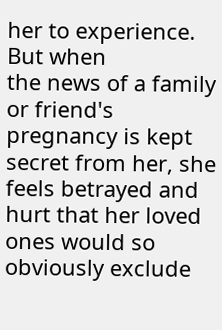her to experience. But when
the news of a family or friend's pregnancy is kept secret from her, she feels betrayed and hurt that her loved ones would so obviously exclude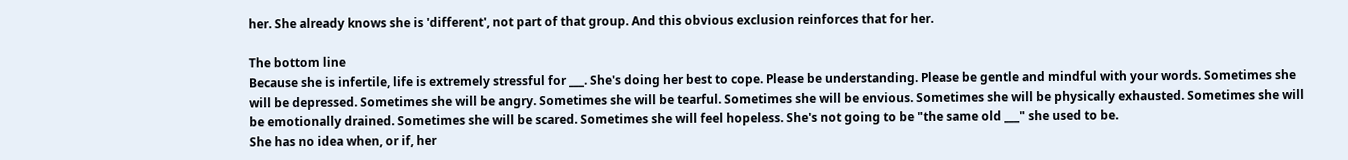her. She already knows she is 'different', not part of that group. And this obvious exclusion reinforces that for her.

The bottom line
Because she is infertile, life is extremely stressful for ___. She's doing her best to cope. Please be understanding. Please be gentle and mindful with your words. Sometimes she will be depressed. Sometimes she will be angry. Sometimes she will be tearful. Sometimes she will be envious. Sometimes she will be physically exhausted. Sometimes she will be emotionally drained. Sometimes she will be scared. Sometimes she will feel hopeless. She's not going to be "the same old ___" she used to be.
She has no idea when, or if, her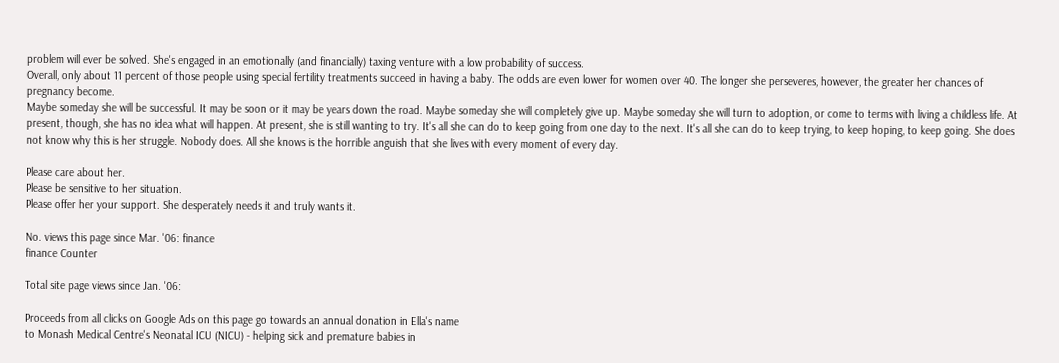problem will ever be solved. She's engaged in an emotionally (and financially) taxing venture with a low probability of success.
Overall, only about 11 percent of those people using special fertility treatments succeed in having a baby. The odds are even lower for women over 40. The longer she perseveres, however, the greater her chances of pregnancy become.
Maybe someday she will be successful. It may be soon or it may be years down the road. Maybe someday she will completely give up. Maybe someday she will turn to adoption, or come to terms with living a childless life. At present, though, she has no idea what will happen. At present, she is still wanting to try. It's all she can do to keep going from one day to the next. It's all she can do to keep trying, to keep hoping, to keep going. She does not know why this is her struggle. Nobody does. All she knows is the horrible anguish that she lives with every moment of every day.

Please care about her.
Please be sensitive to her situation.
Please offer her your support. She desperately needs it and truly wants it.

No. views this page since Mar. '06: finance
finance Counter

Total site page views since Jan. '06:

Proceeds from all clicks on Google Ads on this page go towards an annual donation in Ella's name
to Monash Medical Centre's Neonatal ICU (NICU) - helping sick and premature babies in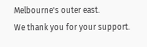Melbourne's outer east.
We thank you for your support.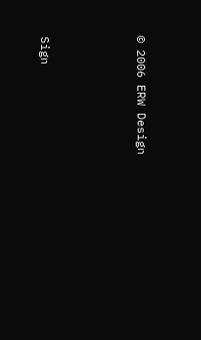© 2006 ERW Design



Sign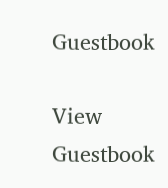Guestbook

View Guestbook